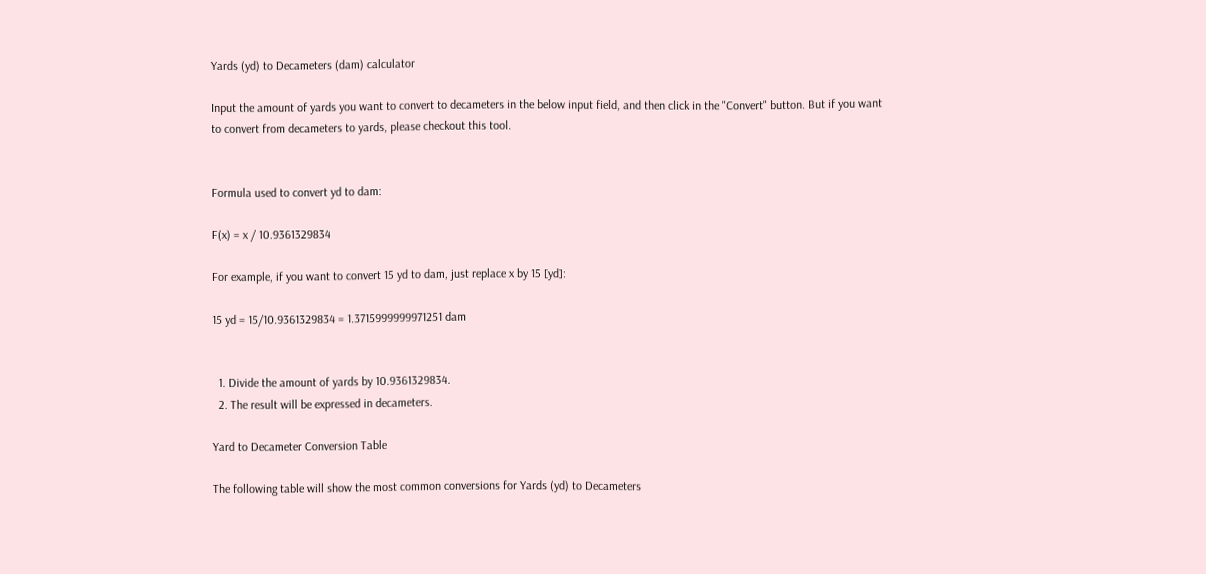Yards (yd) to Decameters (dam) calculator

Input the amount of yards you want to convert to decameters in the below input field, and then click in the "Convert" button. But if you want to convert from decameters to yards, please checkout this tool.


Formula used to convert yd to dam:

F(x) = x / 10.9361329834

For example, if you want to convert 15 yd to dam, just replace x by 15 [yd]:

15 yd = 15/10.9361329834 = 1.3715999999971251 dam


  1. Divide the amount of yards by 10.9361329834.
  2. The result will be expressed in decameters.

Yard to Decameter Conversion Table

The following table will show the most common conversions for Yards (yd) to Decameters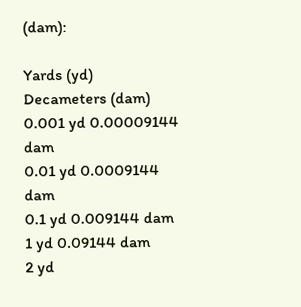(dam):

Yards (yd) Decameters (dam)
0.001 yd 0.00009144 dam
0.01 yd 0.0009144 dam
0.1 yd 0.009144 dam
1 yd 0.09144 dam
2 yd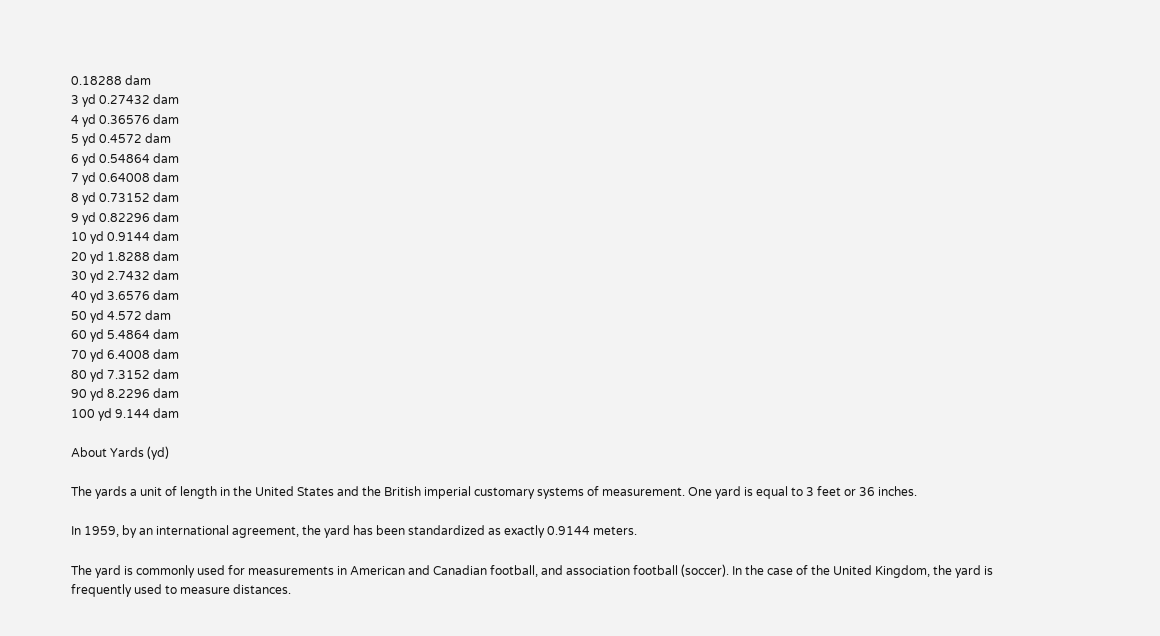0.18288 dam
3 yd 0.27432 dam
4 yd 0.36576 dam
5 yd 0.4572 dam
6 yd 0.54864 dam
7 yd 0.64008 dam
8 yd 0.73152 dam
9 yd 0.82296 dam
10 yd 0.9144 dam
20 yd 1.8288 dam
30 yd 2.7432 dam
40 yd 3.6576 dam
50 yd 4.572 dam
60 yd 5.4864 dam
70 yd 6.4008 dam
80 yd 7.3152 dam
90 yd 8.2296 dam
100 yd 9.144 dam

About Yards (yd)

The yards a unit of length in the United States and the British imperial customary systems of measurement. One yard is equal to 3 feet or 36 inches.

In 1959, by an international agreement, the yard has been standardized as exactly 0.9144 meters.

The yard is commonly used for measurements in American and Canadian football, and association football (soccer). In the case of the United Kingdom, the yard is frequently used to measure distances.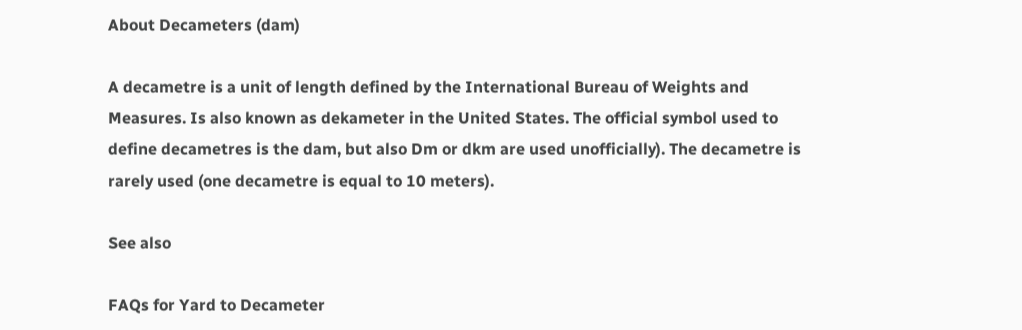About Decameters (dam)

A decametre is a unit of length defined by the International Bureau of Weights and Measures. Is also known as dekameter in the United States. The official symbol used to define decametres is the dam, but also Dm or dkm are used unofficially). The decametre is rarely used (one decametre is equal to 10 meters).

See also

FAQs for Yard to Decameter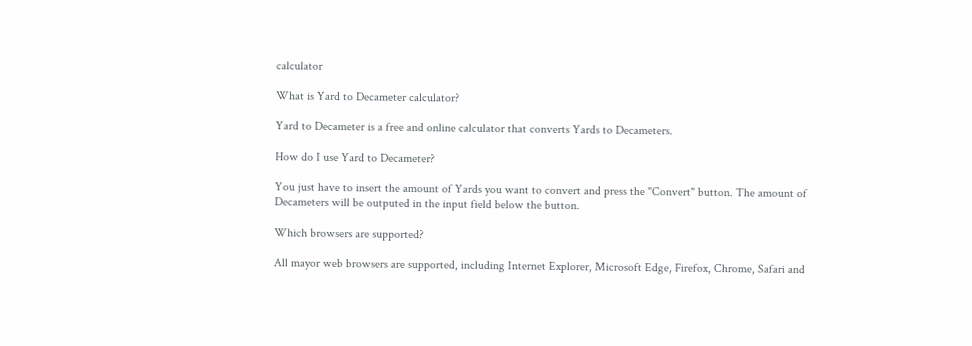calculator

What is Yard to Decameter calculator?

Yard to Decameter is a free and online calculator that converts Yards to Decameters.

How do I use Yard to Decameter?

You just have to insert the amount of Yards you want to convert and press the "Convert" button. The amount of Decameters will be outputed in the input field below the button.

Which browsers are supported?

All mayor web browsers are supported, including Internet Explorer, Microsoft Edge, Firefox, Chrome, Safari and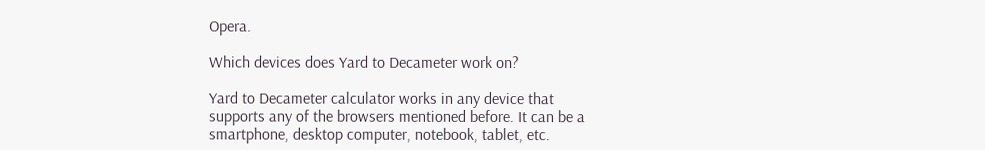Opera.

Which devices does Yard to Decameter work on?

Yard to Decameter calculator works in any device that supports any of the browsers mentioned before. It can be a smartphone, desktop computer, notebook, tablet, etc.